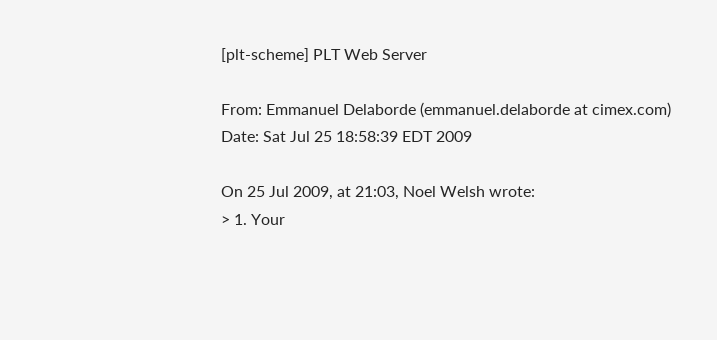[plt-scheme] PLT Web Server

From: Emmanuel Delaborde (emmanuel.delaborde at cimex.com)
Date: Sat Jul 25 18:58:39 EDT 2009

On 25 Jul 2009, at 21:03, Noel Welsh wrote:
> 1. Your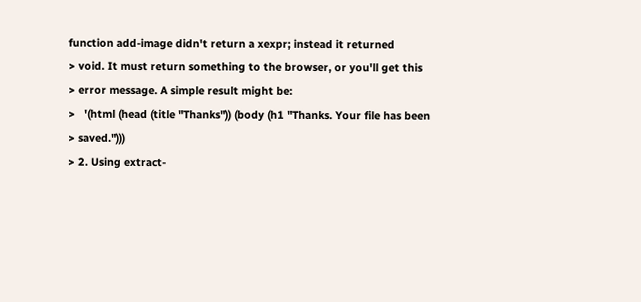function add-image didn't return a xexpr; instead it returned
> void. It must return something to the browser, or you'll get this
> error message. A simple result might be:
>   '(html (head (title "Thanks")) (body (h1 "Thanks. Your file has been
> saved.")))
> 2. Using extract-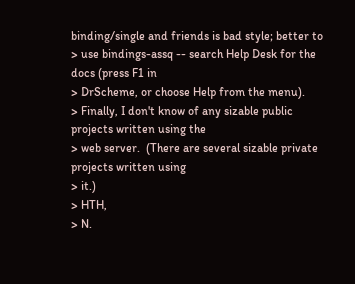binding/single and friends is bad style; better to
> use bindings-assq -- search Help Desk for the docs (press F1 in
> DrScheme, or choose Help from the menu).
> Finally, I don't know of any sizable public projects written using the
> web server.  (There are several sizable private projects written using
> it.)
> HTH,
> N.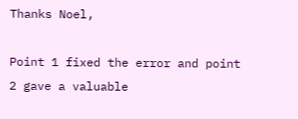Thanks Noel,

Point 1 fixed the error and point 2 gave a valuable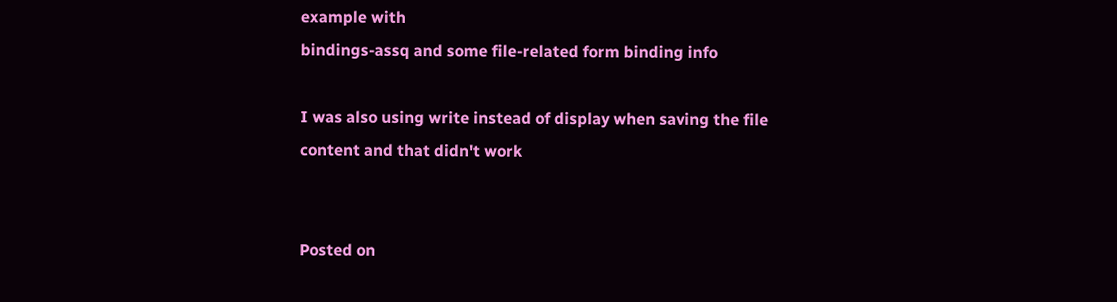example with
bindings-assq and some file-related form binding info

I was also using write instead of display when saving the file
content and that didn't work


Posted on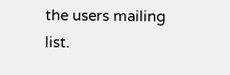the users mailing list.